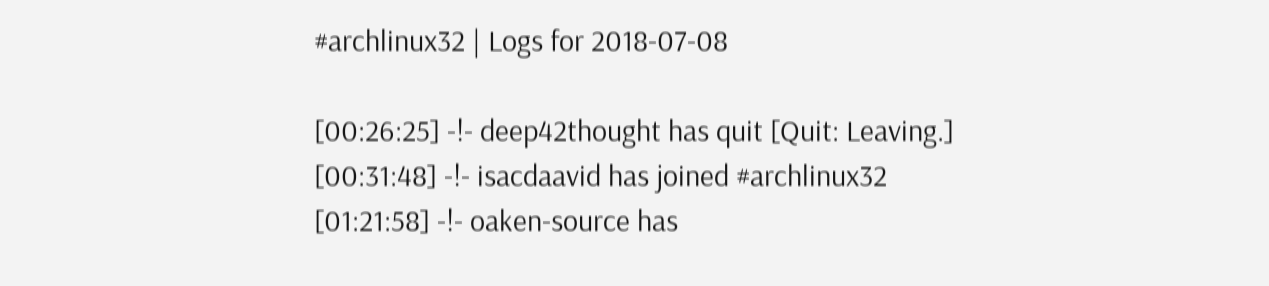#archlinux32 | Logs for 2018-07-08

[00:26:25] -!- deep42thought has quit [Quit: Leaving.]
[00:31:48] -!- isacdaavid has joined #archlinux32
[01:21:58] -!- oaken-source has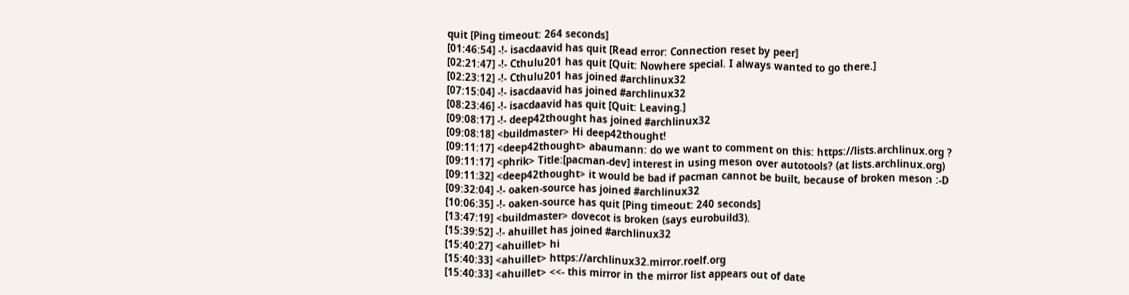quit [Ping timeout: 264 seconds]
[01:46:54] -!- isacdaavid has quit [Read error: Connection reset by peer]
[02:21:47] -!- Cthulu201 has quit [Quit: Nowhere special. I always wanted to go there.]
[02:23:12] -!- Cthulu201 has joined #archlinux32
[07:15:04] -!- isacdaavid has joined #archlinux32
[08:23:46] -!- isacdaavid has quit [Quit: Leaving.]
[09:08:17] -!- deep42thought has joined #archlinux32
[09:08:18] <buildmaster> Hi deep42thought!
[09:11:17] <deep42thought> abaumann: do we want to comment on this: https://lists.archlinux.org ?
[09:11:17] <phrik> Title:[pacman-dev] interest in using meson over autotools? (at lists.archlinux.org)
[09:11:32] <deep42thought> it would be bad if pacman cannot be built, because of broken meson :-D
[09:32:04] -!- oaken-source has joined #archlinux32
[10:06:35] -!- oaken-source has quit [Ping timeout: 240 seconds]
[13:47:19] <buildmaster> dovecot is broken (says eurobuild3).
[15:39:52] -!- ahuillet has joined #archlinux32
[15:40:27] <ahuillet> hi
[15:40:33] <ahuillet> https://archlinux32.mirror.roelf.org
[15:40:33] <ahuillet> <<- this mirror in the mirror list appears out of date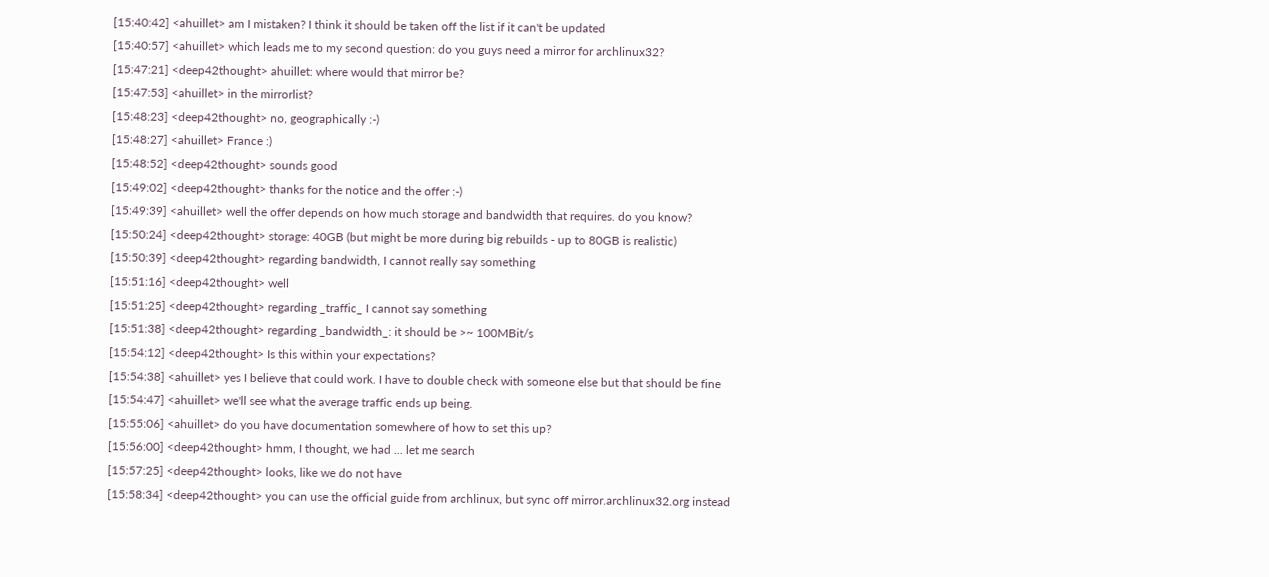[15:40:42] <ahuillet> am I mistaken? I think it should be taken off the list if it can't be updated
[15:40:57] <ahuillet> which leads me to my second question: do you guys need a mirror for archlinux32?
[15:47:21] <deep42thought> ahuillet: where would that mirror be?
[15:47:53] <ahuillet> in the mirrorlist?
[15:48:23] <deep42thought> no, geographically :-)
[15:48:27] <ahuillet> France :)
[15:48:52] <deep42thought> sounds good
[15:49:02] <deep42thought> thanks for the notice and the offer :-)
[15:49:39] <ahuillet> well the offer depends on how much storage and bandwidth that requires. do you know?
[15:50:24] <deep42thought> storage: 40GB (but might be more during big rebuilds - up to 80GB is realistic)
[15:50:39] <deep42thought> regarding bandwidth, I cannot really say something
[15:51:16] <deep42thought> well
[15:51:25] <deep42thought> regarding _traffic_ I cannot say something
[15:51:38] <deep42thought> regarding _bandwidth_: it should be >~ 100MBit/s
[15:54:12] <deep42thought> Is this within your expectations?
[15:54:38] <ahuillet> yes I believe that could work. I have to double check with someone else but that should be fine
[15:54:47] <ahuillet> we'll see what the average traffic ends up being.
[15:55:06] <ahuillet> do you have documentation somewhere of how to set this up?
[15:56:00] <deep42thought> hmm, I thought, we had ... let me search
[15:57:25] <deep42thought> looks, like we do not have
[15:58:34] <deep42thought> you can use the official guide from archlinux, but sync off mirror.archlinux32.org instead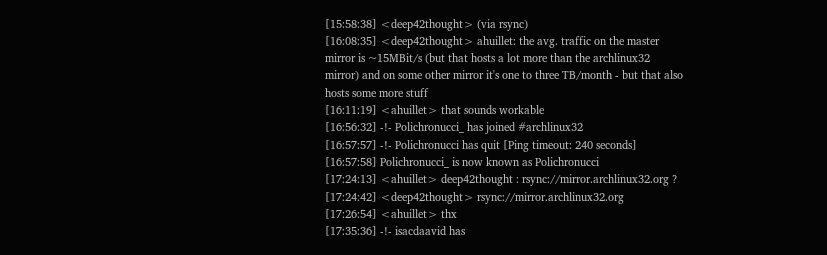[15:58:38] <deep42thought> (via rsync)
[16:08:35] <deep42thought> ahuillet: the avg. traffic on the master mirror is ~15MBit/s (but that hosts a lot more than the archlinux32 mirror) and on some other mirror it's one to three TB/month - but that also hosts some more stuff
[16:11:19] <ahuillet> that sounds workable
[16:56:32] -!- Polichronucci_ has joined #archlinux32
[16:57:57] -!- Polichronucci has quit [Ping timeout: 240 seconds]
[16:57:58] Polichronucci_ is now known as Polichronucci
[17:24:13] <ahuillet> deep42thought : rsync://mirror.archlinux32.org ?
[17:24:42] <deep42thought> rsync://mirror.archlinux32.org
[17:26:54] <ahuillet> thx
[17:35:36] -!- isacdaavid has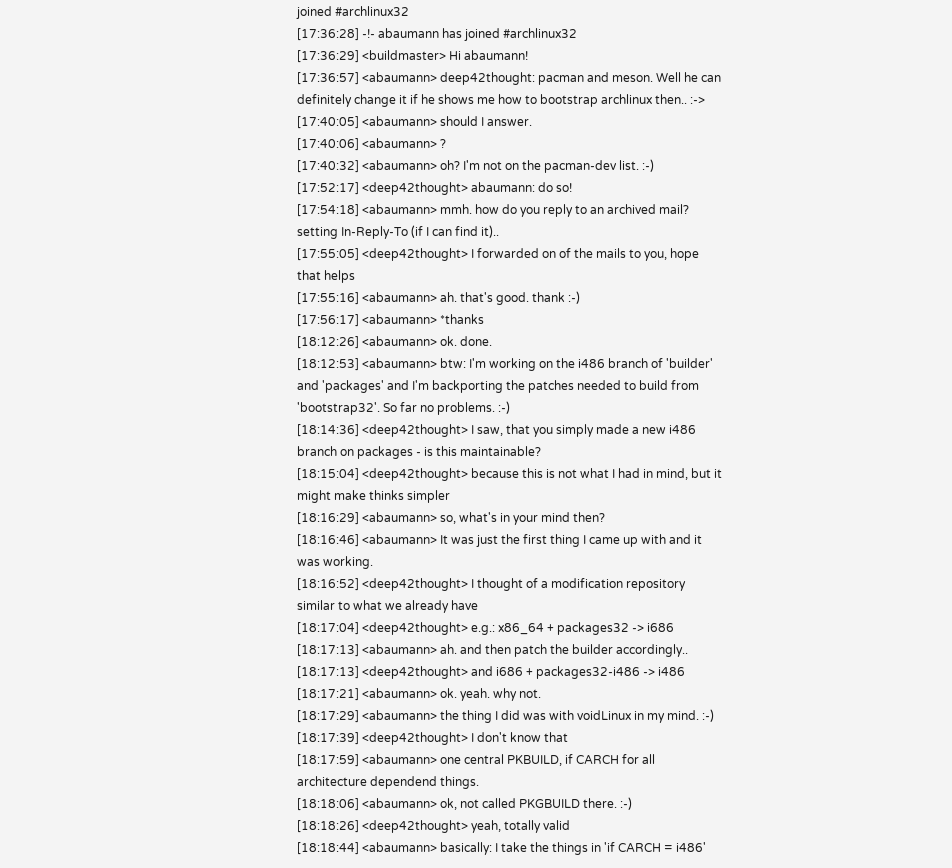joined #archlinux32
[17:36:28] -!- abaumann has joined #archlinux32
[17:36:29] <buildmaster> Hi abaumann!
[17:36:57] <abaumann> deep42thought: pacman and meson. Well he can definitely change it if he shows me how to bootstrap archlinux then.. :->
[17:40:05] <abaumann> should I answer.
[17:40:06] <abaumann> ?
[17:40:32] <abaumann> oh? I'm not on the pacman-dev list. :-)
[17:52:17] <deep42thought> abaumann: do so!
[17:54:18] <abaumann> mmh. how do you reply to an archived mail? setting In-Reply-To (if I can find it)..
[17:55:05] <deep42thought> I forwarded on of the mails to you, hope that helps
[17:55:16] <abaumann> ah. that's good. thank :-)
[17:56:17] <abaumann> *thanks
[18:12:26] <abaumann> ok. done.
[18:12:53] <abaumann> btw: I'm working on the i486 branch of 'builder' and 'packages' and I'm backporting the patches needed to build from 'bootstrap32'. So far no problems. :-)
[18:14:36] <deep42thought> I saw, that you simply made a new i486 branch on packages - is this maintainable?
[18:15:04] <deep42thought> because this is not what I had in mind, but it might make thinks simpler
[18:16:29] <abaumann> so, what's in your mind then?
[18:16:46] <abaumann> It was just the first thing I came up with and it was working.
[18:16:52] <deep42thought> I thought of a modification repository similar to what we already have
[18:17:04] <deep42thought> e.g.: x86_64 + packages32 -> i686
[18:17:13] <abaumann> ah. and then patch the builder accordingly..
[18:17:13] <deep42thought> and i686 + packages32-i486 -> i486
[18:17:21] <abaumann> ok. yeah. why not.
[18:17:29] <abaumann> the thing I did was with voidLinux in my mind. :-)
[18:17:39] <deep42thought> I don't know that
[18:17:59] <abaumann> one central PKBUILD, if CARCH for all architecture dependend things.
[18:18:06] <abaumann> ok, not called PKGBUILD there. :-)
[18:18:26] <deep42thought> yeah, totally valid
[18:18:44] <abaumann> basically: I take the things in 'if CARCH = i486'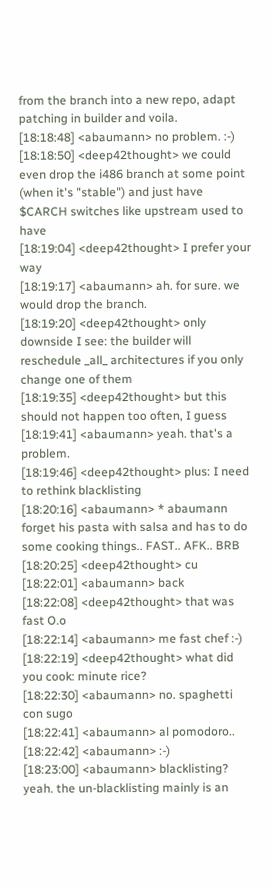from the branch into a new repo, adapt patching in builder and voila.
[18:18:48] <abaumann> no problem. :-)
[18:18:50] <deep42thought> we could even drop the i486 branch at some point (when it's "stable") and just have $CARCH switches like upstream used to have
[18:19:04] <deep42thought> I prefer your way
[18:19:17] <abaumann> ah. for sure. we would drop the branch.
[18:19:20] <deep42thought> only downside I see: the builder will reschedule _all_ architectures if you only change one of them
[18:19:35] <deep42thought> but this should not happen too often, I guess
[18:19:41] <abaumann> yeah. that's a problem.
[18:19:46] <deep42thought> plus: I need to rethink blacklisting
[18:20:16] <abaumann> * abaumann forget his pasta with salsa and has to do some cooking things.. FAST.. AFK.. BRB
[18:20:25] <deep42thought> cu
[18:22:01] <abaumann> back
[18:22:08] <deep42thought> that was fast O.o
[18:22:14] <abaumann> me fast chef :-)
[18:22:19] <deep42thought> what did you cook: minute rice?
[18:22:30] <abaumann> no. spaghetti con sugo
[18:22:41] <abaumann> al pomodoro..
[18:22:42] <abaumann> :-)
[18:23:00] <abaumann> blacklisting? yeah. the un-blacklisting mainly is an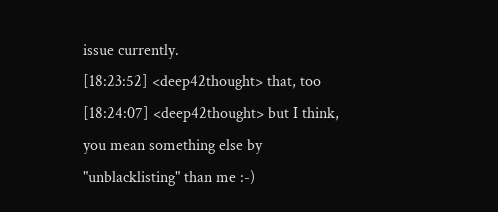issue currently.
[18:23:52] <deep42thought> that, too
[18:24:07] <deep42thought> but I think, you mean something else by "unblacklisting" than me :-)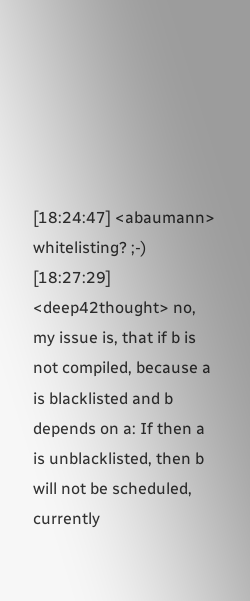[18:24:47] <abaumann> whitelisting? ;-)
[18:27:29] <deep42thought> no, my issue is, that if b is not compiled, because a is blacklisted and b depends on a: If then a is unblacklisted, then b will not be scheduled, currently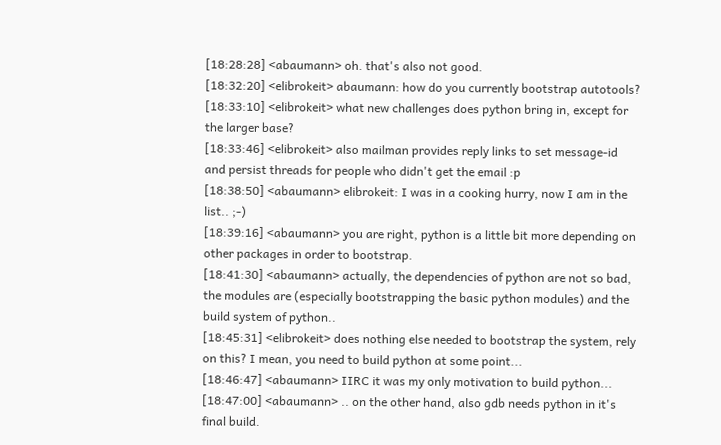[18:28:28] <abaumann> oh. that's also not good.
[18:32:20] <elibrokeit> abaumann: how do you currently bootstrap autotools?
[18:33:10] <elibrokeit> what new challenges does python bring in, except for the larger base?
[18:33:46] <elibrokeit> also mailman provides reply links to set message-id and persist threads for people who didn't get the email :p
[18:38:50] <abaumann> elibrokeit: I was in a cooking hurry, now I am in the list.. ;-)
[18:39:16] <abaumann> you are right, python is a little bit more depending on other packages in order to bootstrap.
[18:41:30] <abaumann> actually, the dependencies of python are not so bad, the modules are (especially bootstrapping the basic python modules) and the build system of python..
[18:45:31] <elibrokeit> does nothing else needed to bootstrap the system, rely on this? I mean, you need to build python at some point...
[18:46:47] <abaumann> IIRC it was my only motivation to build python...
[18:47:00] <abaumann> .. on the other hand, also gdb needs python in it's final build.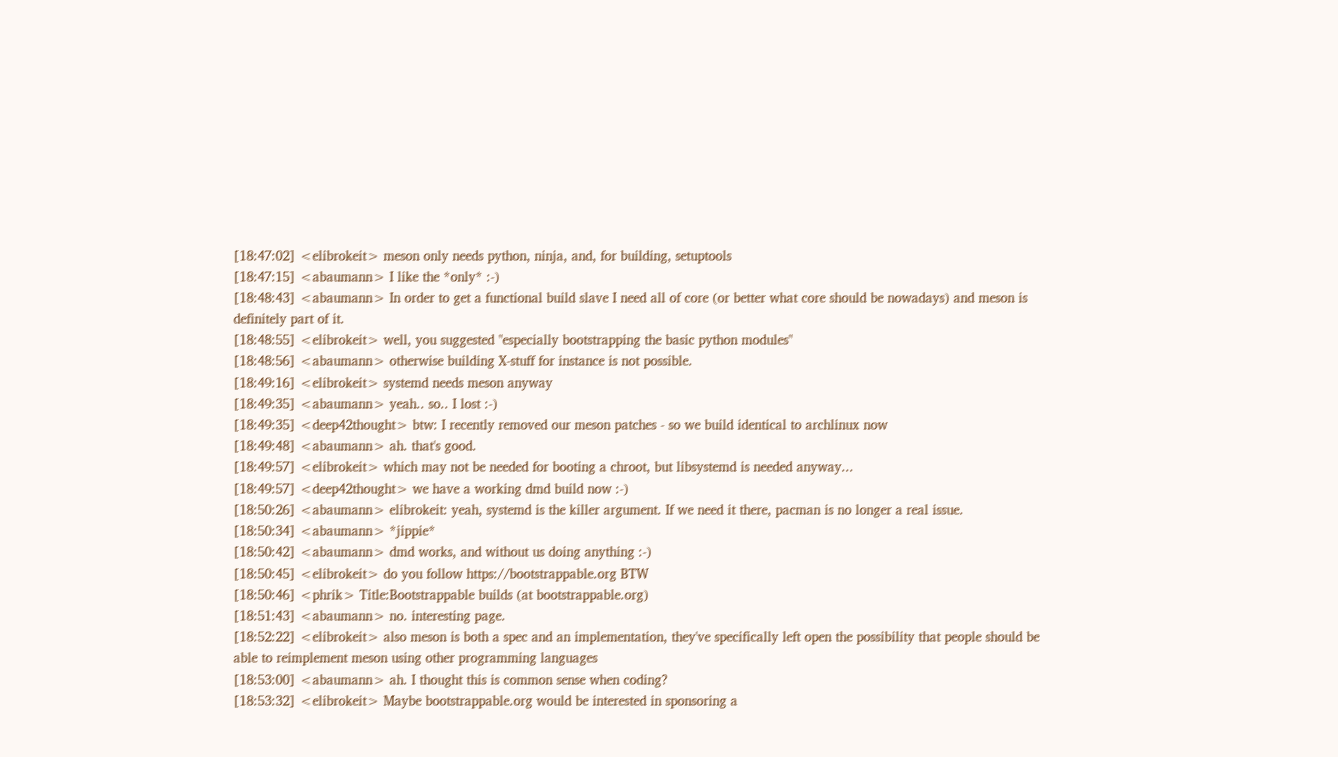[18:47:02] <elibrokeit> meson only needs python, ninja, and, for building, setuptools
[18:47:15] <abaumann> I like the *only* :-)
[18:48:43] <abaumann> In order to get a functional build slave I need all of core (or better what core should be nowadays) and meson is definitely part of it.
[18:48:55] <elibrokeit> well, you suggested "especially bootstrapping the basic python modules"
[18:48:56] <abaumann> otherwise building X-stuff for instance is not possible.
[18:49:16] <elibrokeit> systemd needs meson anyway
[18:49:35] <abaumann> yeah.. so.. I lost :-)
[18:49:35] <deep42thought> btw: I recently removed our meson patches - so we build identical to archlinux now
[18:49:48] <abaumann> ah. that's good.
[18:49:57] <elibrokeit> which may not be needed for booting a chroot, but libsystemd is needed anyway...
[18:49:57] <deep42thought> we have a working dmd build now :-)
[18:50:26] <abaumann> elibrokeit: yeah, systemd is the killer argument. If we need it there, pacman is no longer a real issue.
[18:50:34] <abaumann> *jippie*
[18:50:42] <abaumann> dmd works, and without us doing anything :-)
[18:50:45] <elibrokeit> do you follow https://bootstrappable.org BTW
[18:50:46] <phrik> Title:Bootstrappable builds (at bootstrappable.org)
[18:51:43] <abaumann> no. interesting page.
[18:52:22] <elibrokeit> also meson is both a spec and an implementation, they've specifically left open the possibility that people should be able to reimplement meson using other programming languages
[18:53:00] <abaumann> ah. I thought this is common sense when coding?
[18:53:32] <elibrokeit> Maybe bootstrappable.org would be interested in sponsoring a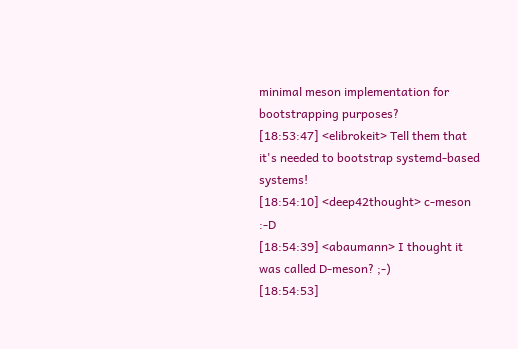minimal meson implementation for bootstrapping purposes?
[18:53:47] <elibrokeit> Tell them that it's needed to bootstrap systemd-based systems!
[18:54:10] <deep42thought> c-meson :-D
[18:54:39] <abaumann> I thought it was called D-meson? ;-)
[18:54:53]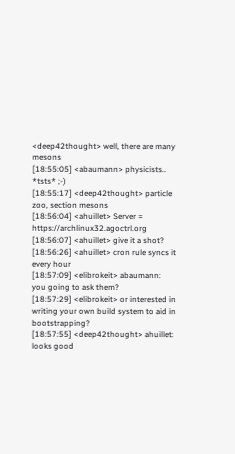<deep42thought> well, there are many mesons
[18:55:05] <abaumann> physicists.. *tsts* ;-)
[18:55:17] <deep42thought> particle zoo, section mesons
[18:56:04] <ahuillet> Server = https://archlinux32.agoctrl.org
[18:56:07] <ahuillet> give it a shot?
[18:56:26] <ahuillet> cron rule syncs it every hour
[18:57:09] <elibrokeit> abaumann: you going to ask them?
[18:57:29] <elibrokeit> or interested in writing your own build system to aid in bootstrapping?
[18:57:55] <deep42thought> ahuillet: looks good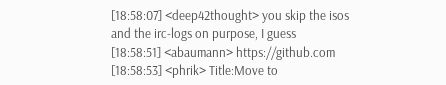[18:58:07] <deep42thought> you skip the isos and the irc-logs on purpose, I guess
[18:58:51] <abaumann> https://github.com
[18:58:53] <phrik> Title:Move to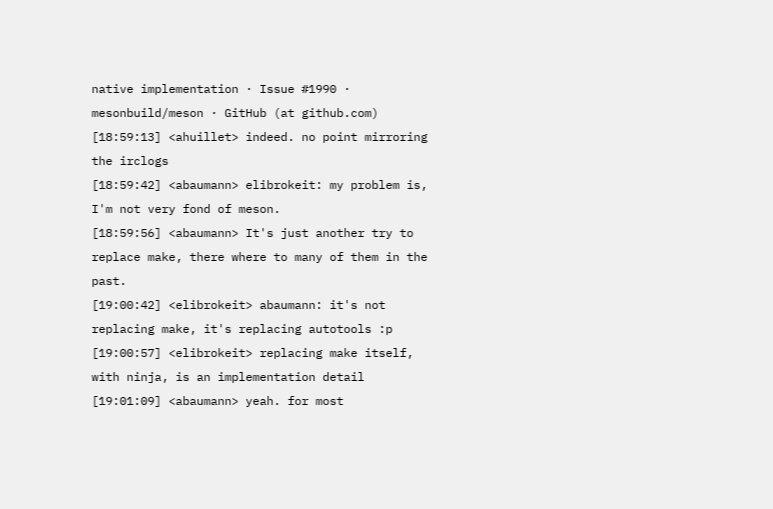native implementation · Issue #1990 · mesonbuild/meson · GitHub (at github.com)
[18:59:13] <ahuillet> indeed. no point mirroring the irclogs
[18:59:42] <abaumann> elibrokeit: my problem is, I'm not very fond of meson.
[18:59:56] <abaumann> It's just another try to replace make, there where to many of them in the past.
[19:00:42] <elibrokeit> abaumann: it's not replacing make, it's replacing autotools :p
[19:00:57] <elibrokeit> replacing make itself, with ninja, is an implementation detail
[19:01:09] <abaumann> yeah. for most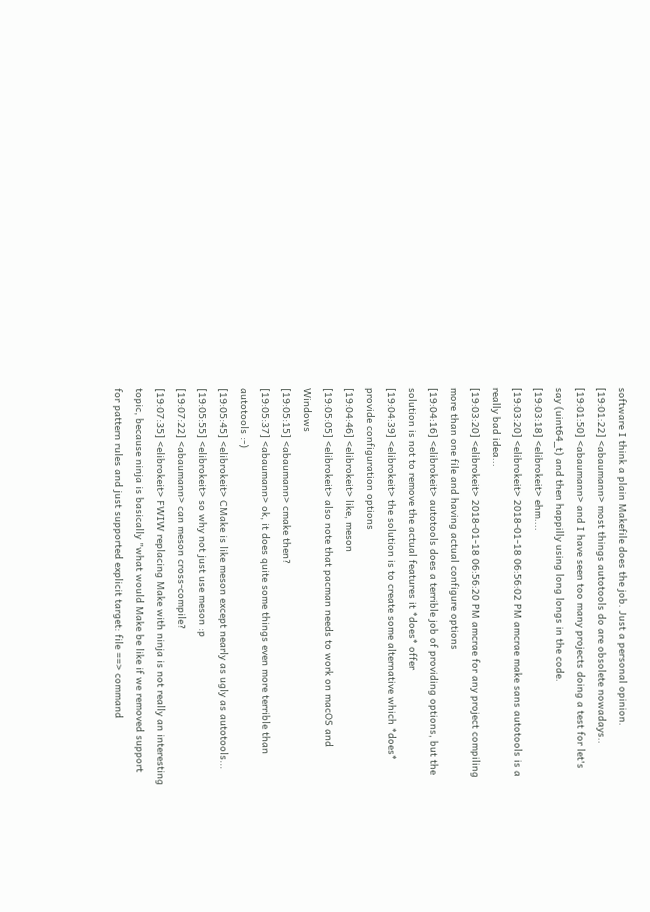software I think a plain Makefile does the job. Just a personal opinion.
[19:01:22] <abaumann> most things autotools do are obsolete nowadays..
[19:01:50] <abaumann> and I have seen too many projects doing a test for let's say (uint64_t) and then happilly using long longs in the code.
[19:03:18] <elibrokeit> ehm....
[19:03:20] <elibrokeit> 2018-01-18 06:56:02 PM amcrae make sans autotools is a really bad idea...
[19:03:20] <elibrokeit> 2018-01-18 06:56:20 PM amcrae for any project compiling more than one file and having actual configure options
[19:04:16] <elibrokeit> autotools does a terrible job of providing options, but the solution is not to remove the actual features it *does* offer
[19:04:39] <elibrokeit> the solution is to create some alternative which *does* provide configuration options
[19:04:46] <elibrokeit> like, meson
[19:05:05] <elibrokeit> also note that pacman needs to work on macOS and Windows
[19:05:15] <abaumann> cmake then?
[19:05:37] <abaumann> ok, it does quite some things even more terrible than autotools :-)
[19:05:45] <elibrokeit> CMake is like meson except nearly as ugly as autotools...
[19:05:55] <elibrokeit> so why not just use meson :p
[19:07:22] <abaumann> can meson cross-compile?
[19:07:35] <elibrokeit> FWIW replacing Make with ninja is not really an interesting topic, because ninja is basically "what would Make be like if we removed support for pattern rules and just supported explicit target: file ==> command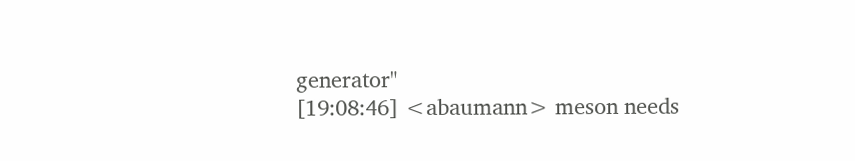generator"
[19:08:46] <abaumann> meson needs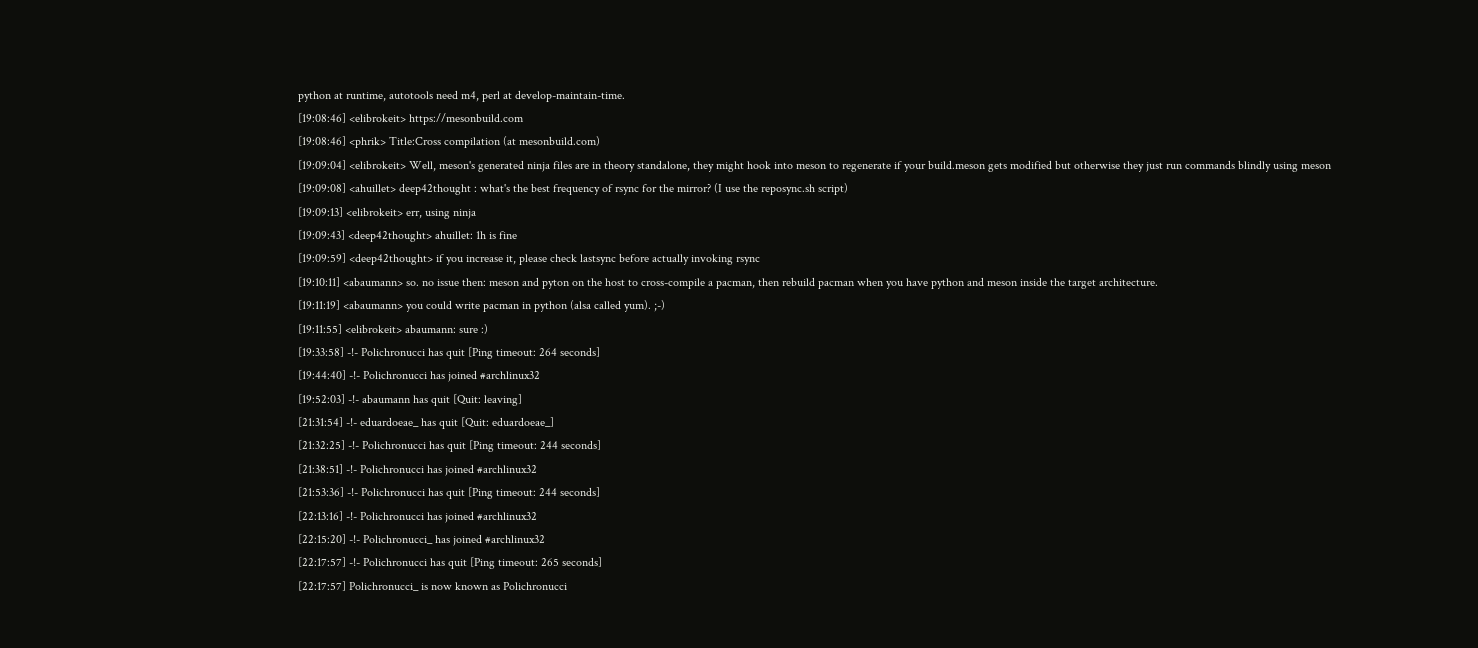python at runtime, autotools need m4, perl at develop-maintain-time.
[19:08:46] <elibrokeit> https://mesonbuild.com
[19:08:46] <phrik> Title:Cross compilation (at mesonbuild.com)
[19:09:04] <elibrokeit> Well, meson's generated ninja files are in theory standalone, they might hook into meson to regenerate if your build.meson gets modified but otherwise they just run commands blindly using meson
[19:09:08] <ahuillet> deep42thought : what's the best frequency of rsync for the mirror? (I use the reposync.sh script)
[19:09:13] <elibrokeit> err, using ninja
[19:09:43] <deep42thought> ahuillet: 1h is fine
[19:09:59] <deep42thought> if you increase it, please check lastsync before actually invoking rsync
[19:10:11] <abaumann> so. no issue then: meson and pyton on the host to cross-compile a pacman, then rebuild pacman when you have python and meson inside the target architecture.
[19:11:19] <abaumann> you could write pacman in python (alsa called yum). ;-)
[19:11:55] <elibrokeit> abaumann: sure :)
[19:33:58] -!- Polichronucci has quit [Ping timeout: 264 seconds]
[19:44:40] -!- Polichronucci has joined #archlinux32
[19:52:03] -!- abaumann has quit [Quit: leaving]
[21:31:54] -!- eduardoeae_ has quit [Quit: eduardoeae_]
[21:32:25] -!- Polichronucci has quit [Ping timeout: 244 seconds]
[21:38:51] -!- Polichronucci has joined #archlinux32
[21:53:36] -!- Polichronucci has quit [Ping timeout: 244 seconds]
[22:13:16] -!- Polichronucci has joined #archlinux32
[22:15:20] -!- Polichronucci_ has joined #archlinux32
[22:17:57] -!- Polichronucci has quit [Ping timeout: 265 seconds]
[22:17:57] Polichronucci_ is now known as Polichronucci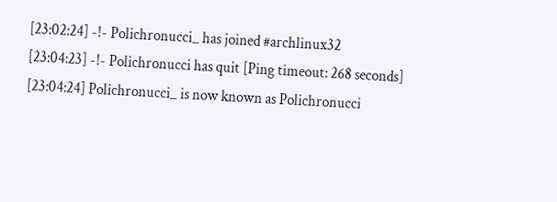[23:02:24] -!- Polichronucci_ has joined #archlinux32
[23:04:23] -!- Polichronucci has quit [Ping timeout: 268 seconds]
[23:04:24] Polichronucci_ is now known as Polichronucci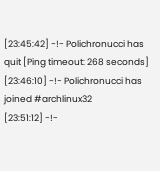[23:45:42] -!- Polichronucci has quit [Ping timeout: 268 seconds]
[23:46:10] -!- Polichronucci has joined #archlinux32
[23:51:12] -!-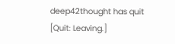deep42thought has quit [Quit: Leaving.]